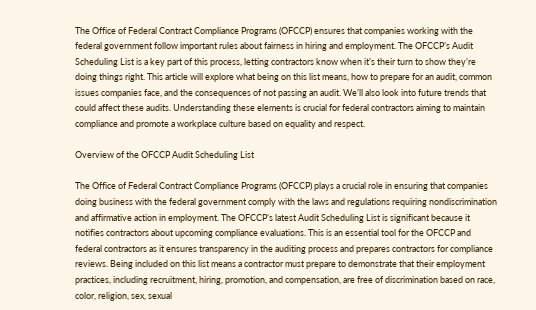The Office of Federal Contract Compliance Programs (OFCCP) ensures that companies working with the federal government follow important rules about fairness in hiring and employment. The OFCCP’s Audit Scheduling List is a key part of this process, letting contractors know when it’s their turn to show they’re doing things right. This article will explore what being on this list means, how to prepare for an audit, common issues companies face, and the consequences of not passing an audit. We’ll also look into future trends that could affect these audits. Understanding these elements is crucial for federal contractors aiming to maintain compliance and promote a workplace culture based on equality and respect.

Overview of the OFCCP Audit Scheduling List

The Office of Federal Contract Compliance Programs (OFCCP) plays a crucial role in ensuring that companies doing business with the federal government comply with the laws and regulations requiring nondiscrimination and affirmative action in employment. The OFCCP’s latest Audit Scheduling List is significant because it notifies contractors about upcoming compliance evaluations. This is an essential tool for the OFCCP and federal contractors as it ensures transparency in the auditing process and prepares contractors for compliance reviews. Being included on this list means a contractor must prepare to demonstrate that their employment practices, including recruitment, hiring, promotion, and compensation, are free of discrimination based on race, color, religion, sex, sexual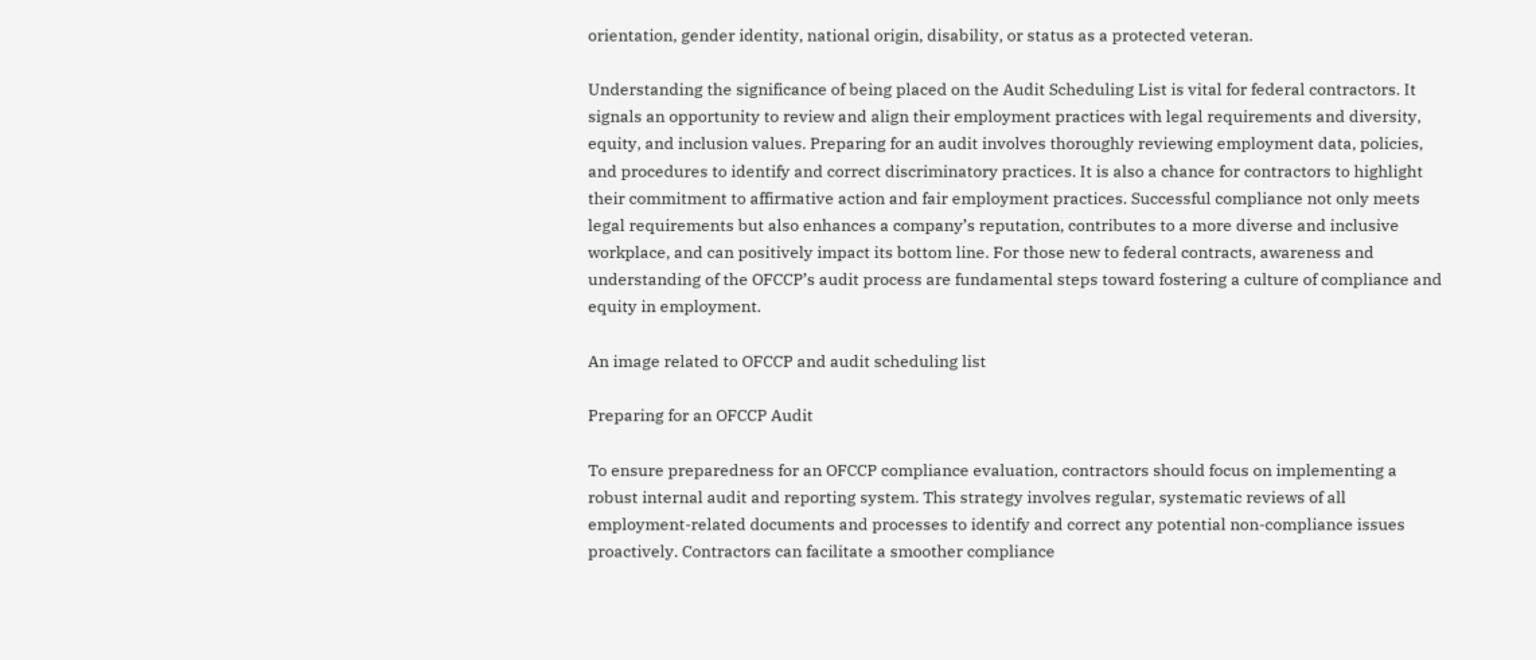orientation, gender identity, national origin, disability, or status as a protected veteran.

Understanding the significance of being placed on the Audit Scheduling List is vital for federal contractors. It signals an opportunity to review and align their employment practices with legal requirements and diversity, equity, and inclusion values. Preparing for an audit involves thoroughly reviewing employment data, policies, and procedures to identify and correct discriminatory practices. It is also a chance for contractors to highlight their commitment to affirmative action and fair employment practices. Successful compliance not only meets legal requirements but also enhances a company’s reputation, contributes to a more diverse and inclusive workplace, and can positively impact its bottom line. For those new to federal contracts, awareness and understanding of the OFCCP’s audit process are fundamental steps toward fostering a culture of compliance and equity in employment.

An image related to OFCCP and audit scheduling list

Preparing for an OFCCP Audit

To ensure preparedness for an OFCCP compliance evaluation, contractors should focus on implementing a robust internal audit and reporting system. This strategy involves regular, systematic reviews of all employment-related documents and processes to identify and correct any potential non-compliance issues proactively. Contractors can facilitate a smoother compliance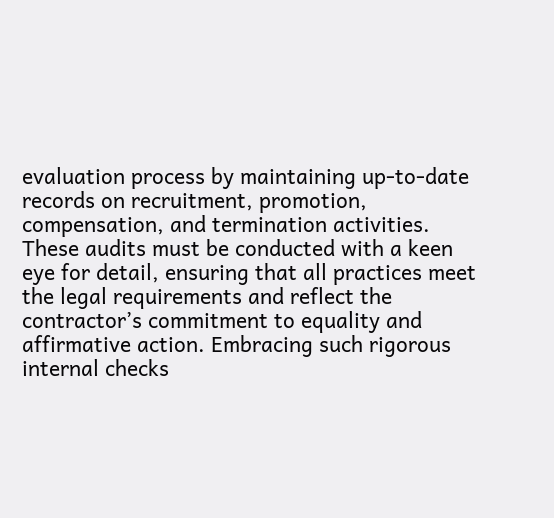evaluation process by maintaining up-to-date records on recruitment, promotion, compensation, and termination activities. These audits must be conducted with a keen eye for detail, ensuring that all practices meet the legal requirements and reflect the contractor’s commitment to equality and affirmative action. Embracing such rigorous internal checks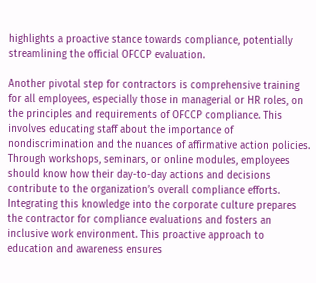highlights a proactive stance towards compliance, potentially streamlining the official OFCCP evaluation.

Another pivotal step for contractors is comprehensive training for all employees, especially those in managerial or HR roles, on the principles and requirements of OFCCP compliance. This involves educating staff about the importance of nondiscrimination and the nuances of affirmative action policies. Through workshops, seminars, or online modules, employees should know how their day-to-day actions and decisions contribute to the organization’s overall compliance efforts. Integrating this knowledge into the corporate culture prepares the contractor for compliance evaluations and fosters an inclusive work environment. This proactive approach to education and awareness ensures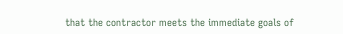that the contractor meets the immediate goals of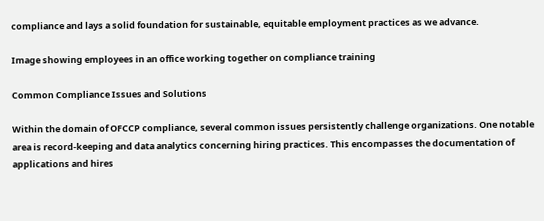compliance and lays a solid foundation for sustainable, equitable employment practices as we advance.

Image showing employees in an office working together on compliance training

Common Compliance Issues and Solutions

Within the domain of OFCCP compliance, several common issues persistently challenge organizations. One notable area is record-keeping and data analytics concerning hiring practices. This encompasses the documentation of applications and hires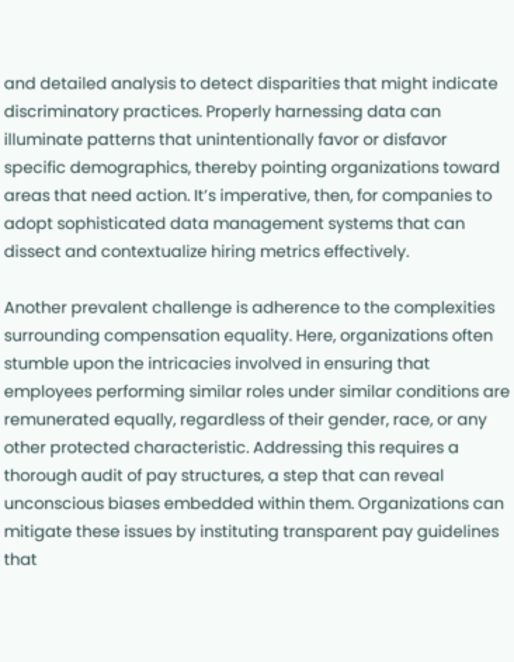and detailed analysis to detect disparities that might indicate discriminatory practices. Properly harnessing data can illuminate patterns that unintentionally favor or disfavor specific demographics, thereby pointing organizations toward areas that need action. It’s imperative, then, for companies to adopt sophisticated data management systems that can dissect and contextualize hiring metrics effectively.

Another prevalent challenge is adherence to the complexities surrounding compensation equality. Here, organizations often stumble upon the intricacies involved in ensuring that employees performing similar roles under similar conditions are remunerated equally, regardless of their gender, race, or any other protected characteristic. Addressing this requires a thorough audit of pay structures, a step that can reveal unconscious biases embedded within them. Organizations can mitigate these issues by instituting transparent pay guidelines that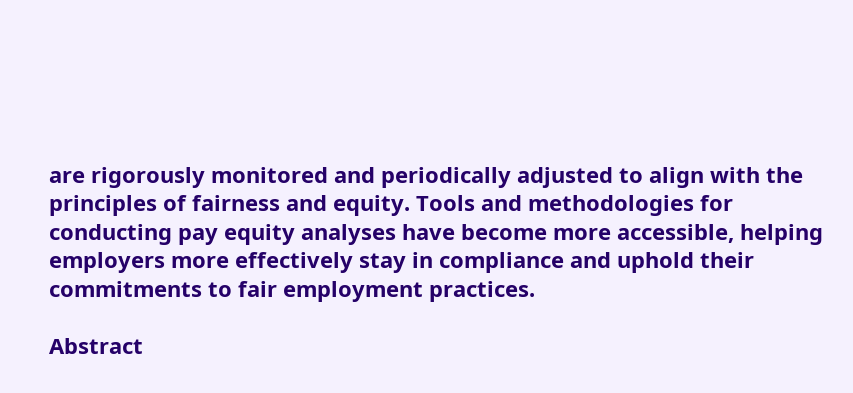are rigorously monitored and periodically adjusted to align with the principles of fairness and equity. Tools and methodologies for conducting pay equity analyses have become more accessible, helping employers more effectively stay in compliance and uphold their commitments to fair employment practices.

Abstract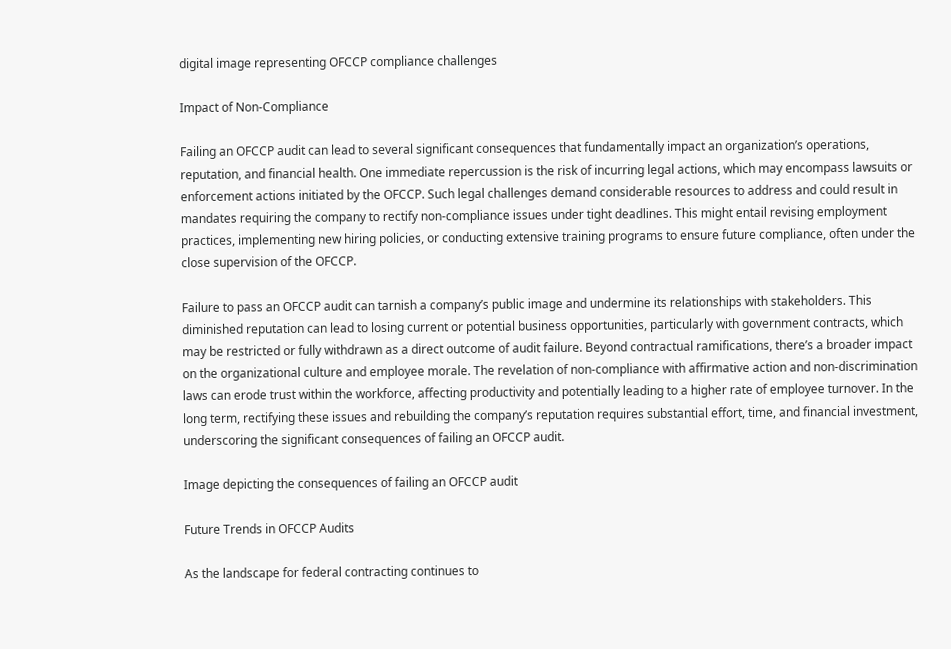digital image representing OFCCP compliance challenges

Impact of Non-Compliance

Failing an OFCCP audit can lead to several significant consequences that fundamentally impact an organization’s operations, reputation, and financial health. One immediate repercussion is the risk of incurring legal actions, which may encompass lawsuits or enforcement actions initiated by the OFCCP. Such legal challenges demand considerable resources to address and could result in mandates requiring the company to rectify non-compliance issues under tight deadlines. This might entail revising employment practices, implementing new hiring policies, or conducting extensive training programs to ensure future compliance, often under the close supervision of the OFCCP.

Failure to pass an OFCCP audit can tarnish a company’s public image and undermine its relationships with stakeholders. This diminished reputation can lead to losing current or potential business opportunities, particularly with government contracts, which may be restricted or fully withdrawn as a direct outcome of audit failure. Beyond contractual ramifications, there’s a broader impact on the organizational culture and employee morale. The revelation of non-compliance with affirmative action and non-discrimination laws can erode trust within the workforce, affecting productivity and potentially leading to a higher rate of employee turnover. In the long term, rectifying these issues and rebuilding the company’s reputation requires substantial effort, time, and financial investment, underscoring the significant consequences of failing an OFCCP audit.

Image depicting the consequences of failing an OFCCP audit

Future Trends in OFCCP Audits

As the landscape for federal contracting continues to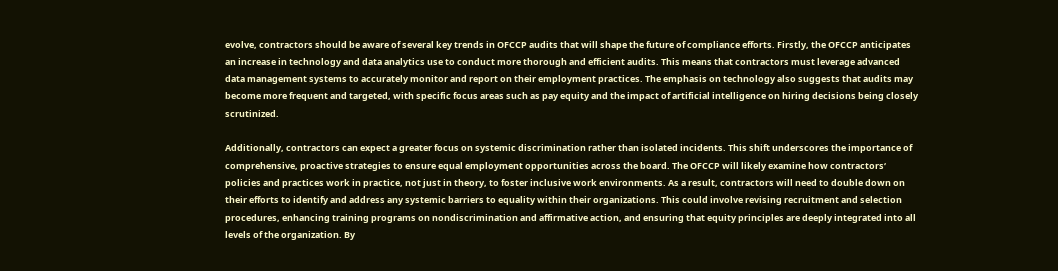evolve, contractors should be aware of several key trends in OFCCP audits that will shape the future of compliance efforts. Firstly, the OFCCP anticipates an increase in technology and data analytics use to conduct more thorough and efficient audits. This means that contractors must leverage advanced data management systems to accurately monitor and report on their employment practices. The emphasis on technology also suggests that audits may become more frequent and targeted, with specific focus areas such as pay equity and the impact of artificial intelligence on hiring decisions being closely scrutinized.

Additionally, contractors can expect a greater focus on systemic discrimination rather than isolated incidents. This shift underscores the importance of comprehensive, proactive strategies to ensure equal employment opportunities across the board. The OFCCP will likely examine how contractors‘ policies and practices work in practice, not just in theory, to foster inclusive work environments. As a result, contractors will need to double down on their efforts to identify and address any systemic barriers to equality within their organizations. This could involve revising recruitment and selection procedures, enhancing training programs on nondiscrimination and affirmative action, and ensuring that equity principles are deeply integrated into all levels of the organization. By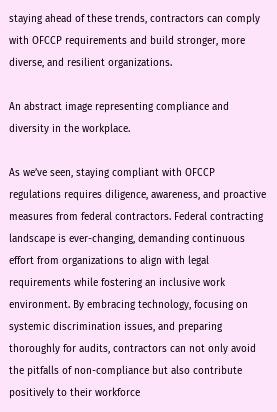staying ahead of these trends, contractors can comply with OFCCP requirements and build stronger, more diverse, and resilient organizations.

An abstract image representing compliance and diversity in the workplace.

As we’ve seen, staying compliant with OFCCP regulations requires diligence, awareness, and proactive measures from federal contractors. Federal contracting landscape is ever-changing, demanding continuous effort from organizations to align with legal requirements while fostering an inclusive work environment. By embracing technology, focusing on systemic discrimination issues, and preparing thoroughly for audits, contractors can not only avoid the pitfalls of non-compliance but also contribute positively to their workforce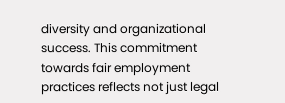diversity and organizational success. This commitment towards fair employment practices reflects not just legal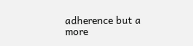adherence but a more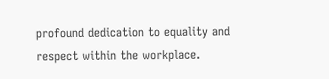profound dedication to equality and respect within the workplace.